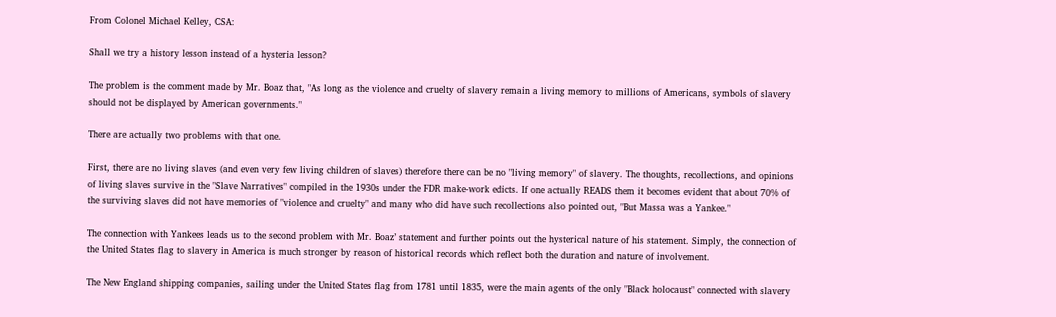From Colonel Michael Kelley, CSA:

Shall we try a history lesson instead of a hysteria lesson?

The problem is the comment made by Mr. Boaz that, "As long as the violence and cruelty of slavery remain a living memory to millions of Americans, symbols of slavery should not be displayed by American governments."

There are actually two problems with that one.

First, there are no living slaves (and even very few living children of slaves) therefore there can be no "living memory" of slavery. The thoughts, recollections, and opinions of living slaves survive in the "Slave Narratives" compiled in the 1930s under the FDR make-work edicts. If one actually READS them it becomes evident that about 70% of the surviving slaves did not have memories of "violence and cruelty" and many who did have such recollections also pointed out, "But Massa was a Yankee."

The connection with Yankees leads us to the second problem with Mr. Boaz’ statement and further points out the hysterical nature of his statement. Simply, the connection of the United States flag to slavery in America is much stronger by reason of historical records which reflect both the duration and nature of involvement.

The New England shipping companies, sailing under the United States flag from 1781 until 1835, were the main agents of the only "Black holocaust" connected with slavery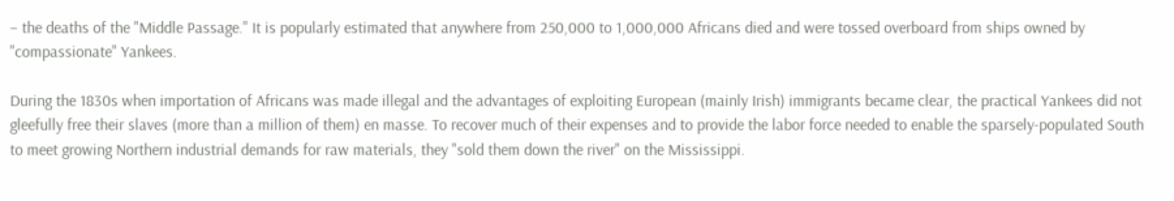– the deaths of the "Middle Passage." It is popularly estimated that anywhere from 250,000 to 1,000,000 Africans died and were tossed overboard from ships owned by "compassionate" Yankees.

During the 1830s when importation of Africans was made illegal and the advantages of exploiting European (mainly Irish) immigrants became clear, the practical Yankees did not gleefully free their slaves (more than a million of them) en masse. To recover much of their expenses and to provide the labor force needed to enable the sparsely-populated South to meet growing Northern industrial demands for raw materials, they "sold them down the river" on the Mississippi.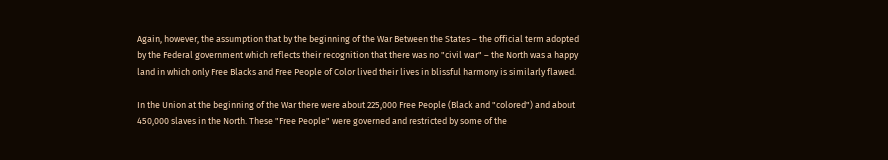Again, however, the assumption that by the beginning of the War Between the States – the official term adopted by the Federal government which reflects their recognition that there was no "civil war" – the North was a happy land in which only Free Blacks and Free People of Color lived their lives in blissful harmony is similarly flawed.

In the Union at the beginning of the War there were about 225,000 Free People (Black and "colored") and about 450,000 slaves in the North. These "Free People" were governed and restricted by some of the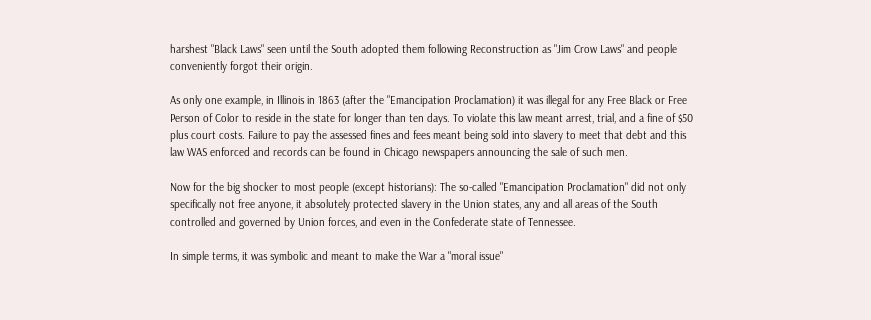harshest "Black Laws" seen until the South adopted them following Reconstruction as "Jim Crow Laws" and people conveniently forgot their origin.

As only one example, in Illinois in 1863 (after the "Emancipation Proclamation) it was illegal for any Free Black or Free Person of Color to reside in the state for longer than ten days. To violate this law meant arrest, trial, and a fine of $50 plus court costs. Failure to pay the assessed fines and fees meant being sold into slavery to meet that debt and this law WAS enforced and records can be found in Chicago newspapers announcing the sale of such men.

Now for the big shocker to most people (except historians): The so-called "Emancipation Proclamation" did not only specifically not free anyone, it absolutely protected slavery in the Union states, any and all areas of the South controlled and governed by Union forces, and even in the Confederate state of Tennessee.

In simple terms, it was symbolic and meant to make the War a "moral issue"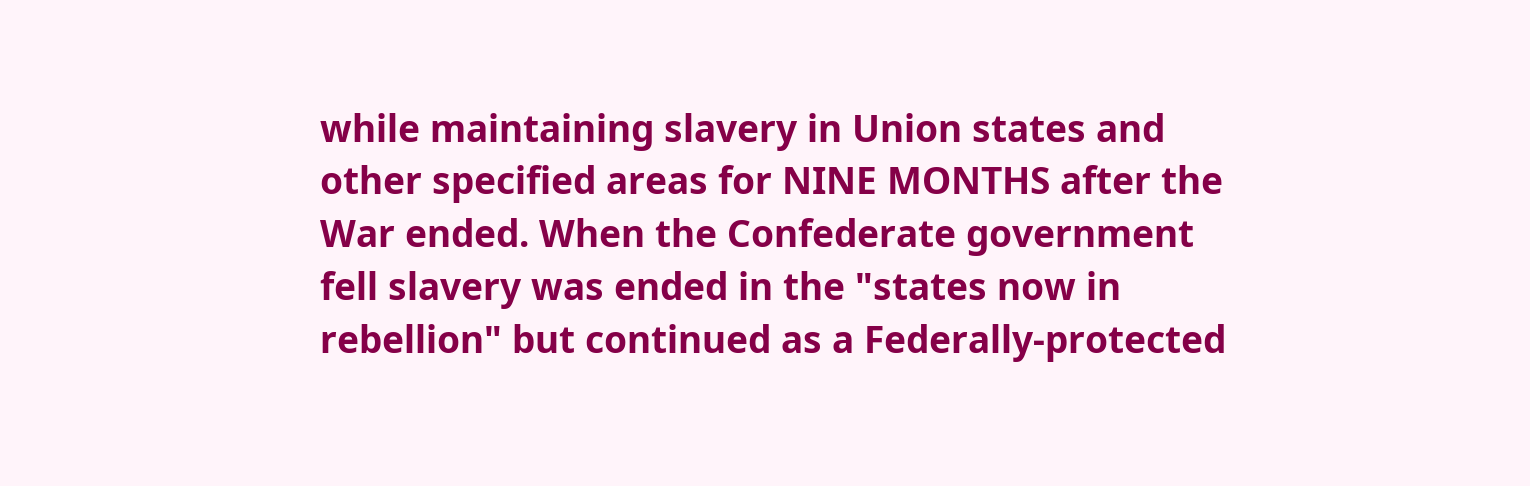while maintaining slavery in Union states and other specified areas for NINE MONTHS after the War ended. When the Confederate government fell slavery was ended in the "states now in rebellion" but continued as a Federally-protected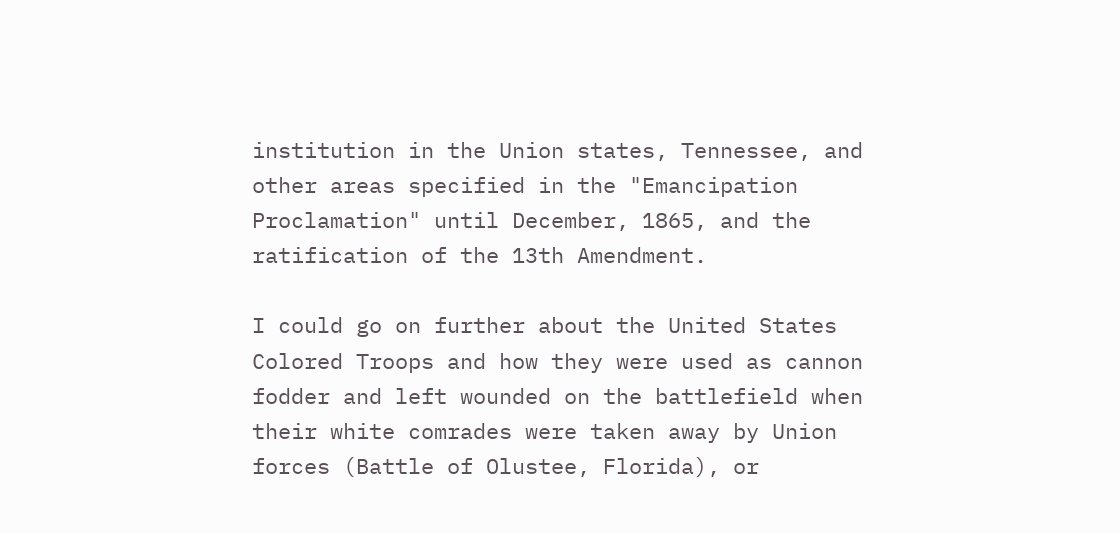institution in the Union states, Tennessee, and other areas specified in the "Emancipation Proclamation" until December, 1865, and the ratification of the 13th Amendment.

I could go on further about the United States Colored Troops and how they were used as cannon fodder and left wounded on the battlefield when their white comrades were taken away by Union forces (Battle of Olustee, Florida), or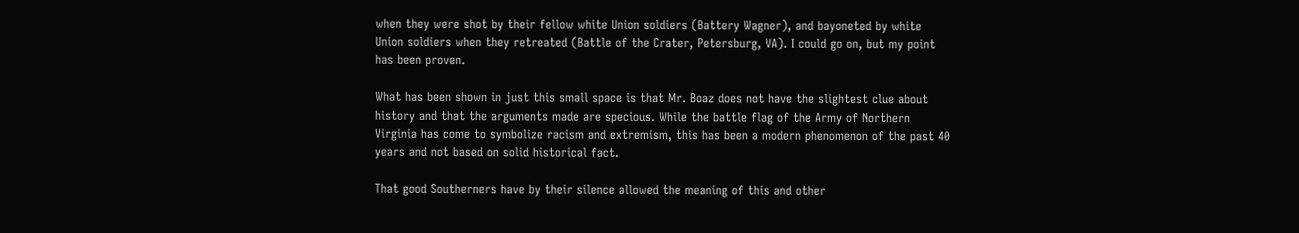when they were shot by their fellow white Union soldiers (Battery Wagner), and bayoneted by white Union soldiers when they retreated (Battle of the Crater, Petersburg, VA). I could go on, but my point has been proven.

What has been shown in just this small space is that Mr. Boaz does not have the slightest clue about history and that the arguments made are specious. While the battle flag of the Army of Northern Virginia has come to symbolize racism and extremism, this has been a modern phenomenon of the past 40 years and not based on solid historical fact.

That good Southerners have by their silence allowed the meaning of this and other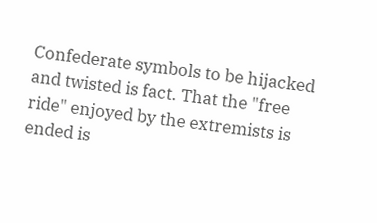Confederate symbols to be hijacked and twisted is fact. That the "free ride" enjoyed by the extremists is ended is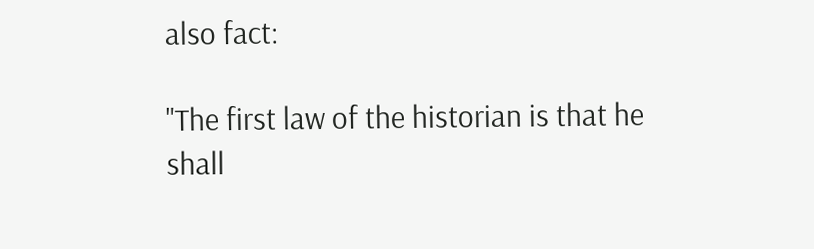also fact:

"The first law of the historian is that he shall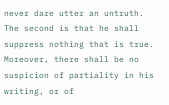never dare utter an untruth. The second is that he shall suppress nothing that is true. Moreover, there shall be no suspicion of partiality in his writing, or of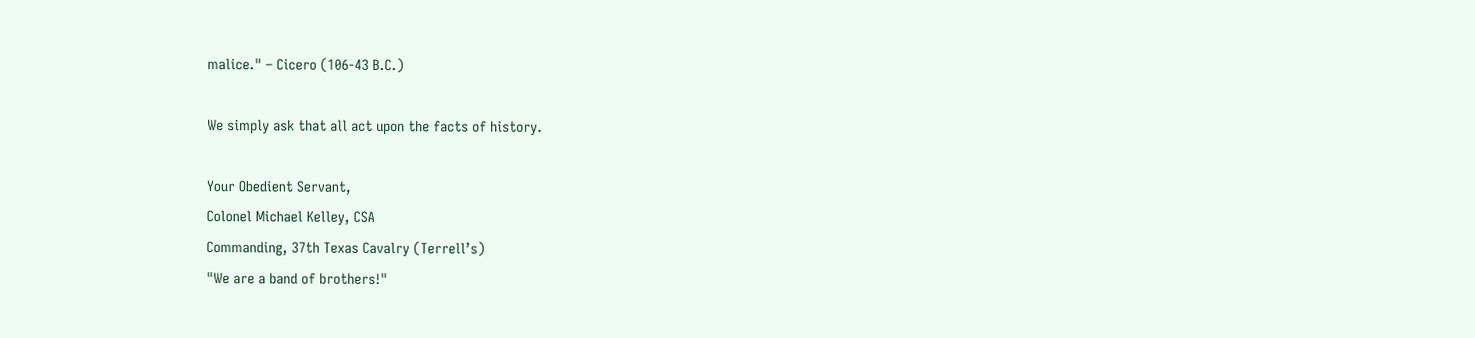malice." – Cicero (106-43 B.C.)

We simply ask that all act upon the facts of history.

Your Obedient Servant,
Colonel Michael Kelley, CSA
Commanding, 37th Texas Cavalry (Terrell’s)
"We are a band of brothers!"